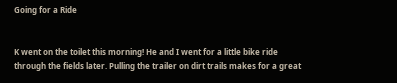Going for a Ride


K went on the toilet this morning! He and I went for a little bike ride through the fields later. Pulling the trailer on dirt trails makes for a great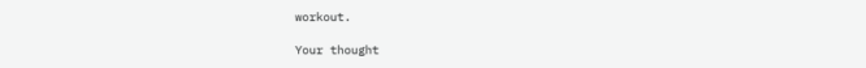workout.

Your thought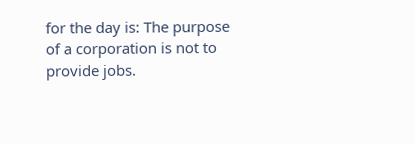for the day is: The purpose of a corporation is not to provide jobs.